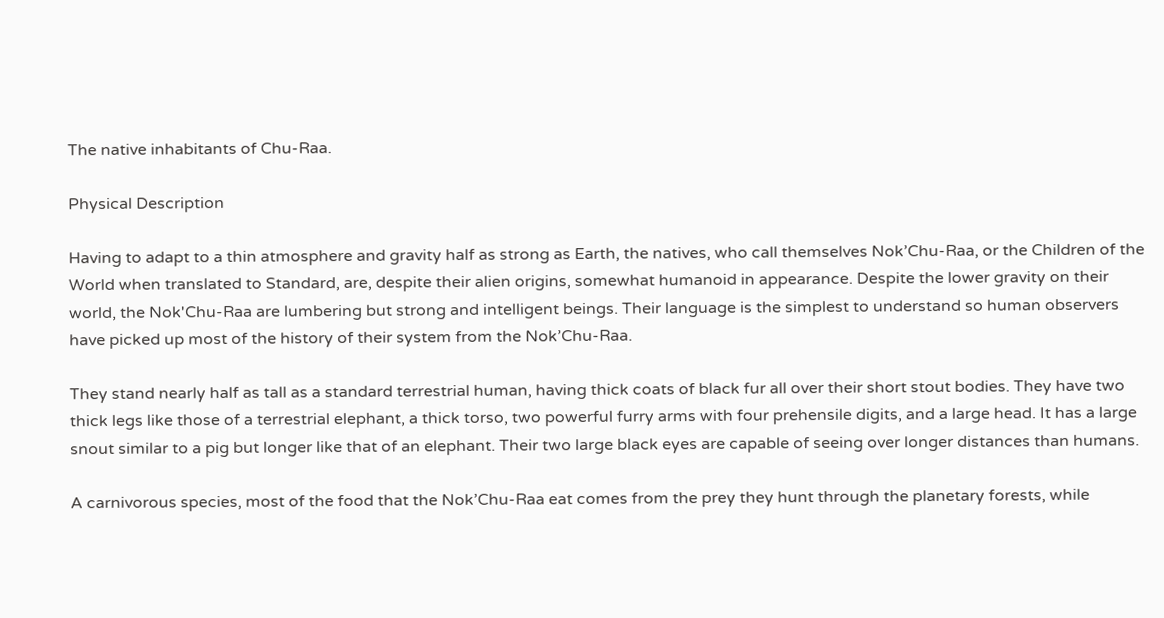The native inhabitants of Chu-Raa.

Physical Description

Having to adapt to a thin atmosphere and gravity half as strong as Earth, the natives, who call themselves Nok’Chu-Raa, or the Children of the World when translated to Standard, are, despite their alien origins, somewhat humanoid in appearance. Despite the lower gravity on their world, the Nok'Chu-Raa are lumbering but strong and intelligent beings. Their language is the simplest to understand so human observers have picked up most of the history of their system from the Nok’Chu-Raa.

They stand nearly half as tall as a standard terrestrial human, having thick coats of black fur all over their short stout bodies. They have two thick legs like those of a terrestrial elephant, a thick torso, two powerful furry arms with four prehensile digits, and a large head. It has a large snout similar to a pig but longer like that of an elephant. Their two large black eyes are capable of seeing over longer distances than humans.

A carnivorous species, most of the food that the Nok’Chu-Raa eat comes from the prey they hunt through the planetary forests, while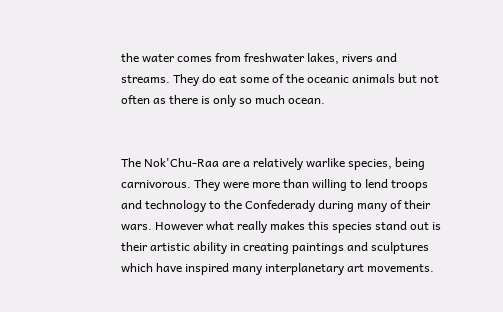the water comes from freshwater lakes, rivers and streams. They do eat some of the oceanic animals but not often as there is only so much ocean.


The Nok'Chu-Raa are a relatively warlike species, being carnivorous. They were more than willing to lend troops and technology to the Confederady during many of their wars. However what really makes this species stand out is their artistic ability in creating paintings and sculptures which have inspired many interplanetary art movements.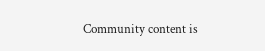Community content is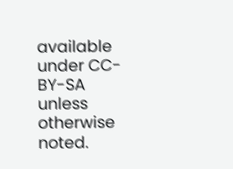available under CC-BY-SA unless otherwise noted.